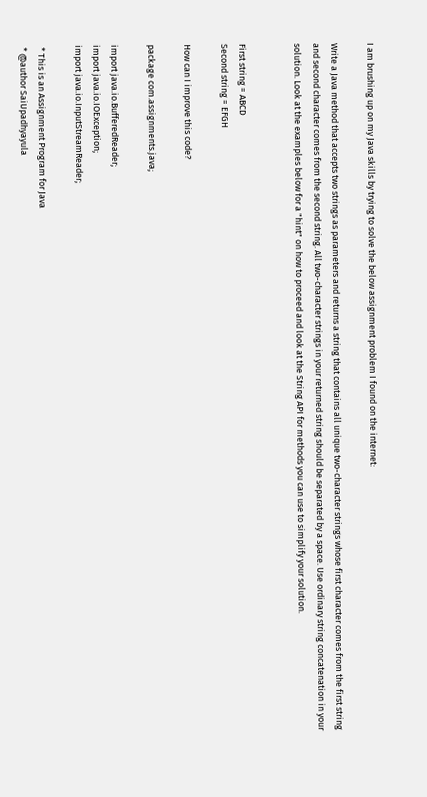I am brushing up on my Java skills by trying to solve the below assignment problem I found on the internet:

Write a Java method that accepts two strings as parameters and returns a string that contains all unique two-character strings whose first character comes from the first string and second character comes from the second string. All two-character strings in your returned string should be separated by a space. Use ordinary string concatenation in your solution. Look at the examples below for a "hint" on how to proceed and look at the String API for methods you can use to simplify your solution.


First string = ABCD
Second string = EFGH

How can I improve this code?

package com.assignments.java;

import java.io.BufferedReader;
import java.io.IOException;
import java.io.InputStreamReader;

 * This is an Assignment Program for Java
 * @author SaiUpadhyayula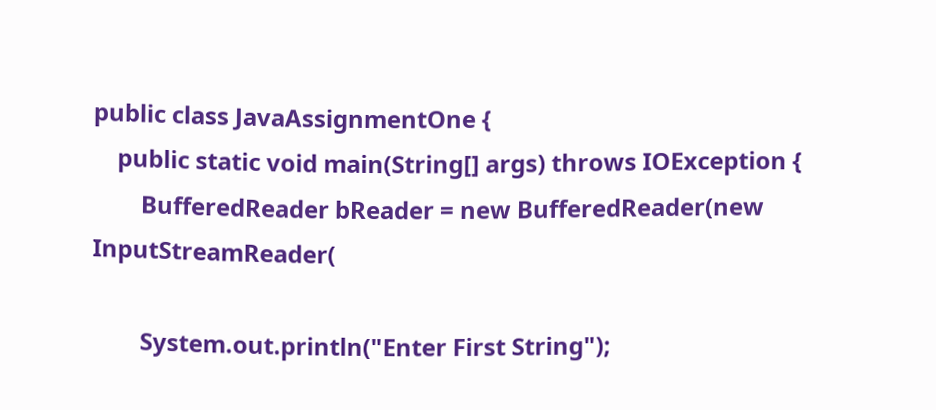public class JavaAssignmentOne {
    public static void main(String[] args) throws IOException {
        BufferedReader bReader = new BufferedReader(new InputStreamReader(

        System.out.println("Enter First String");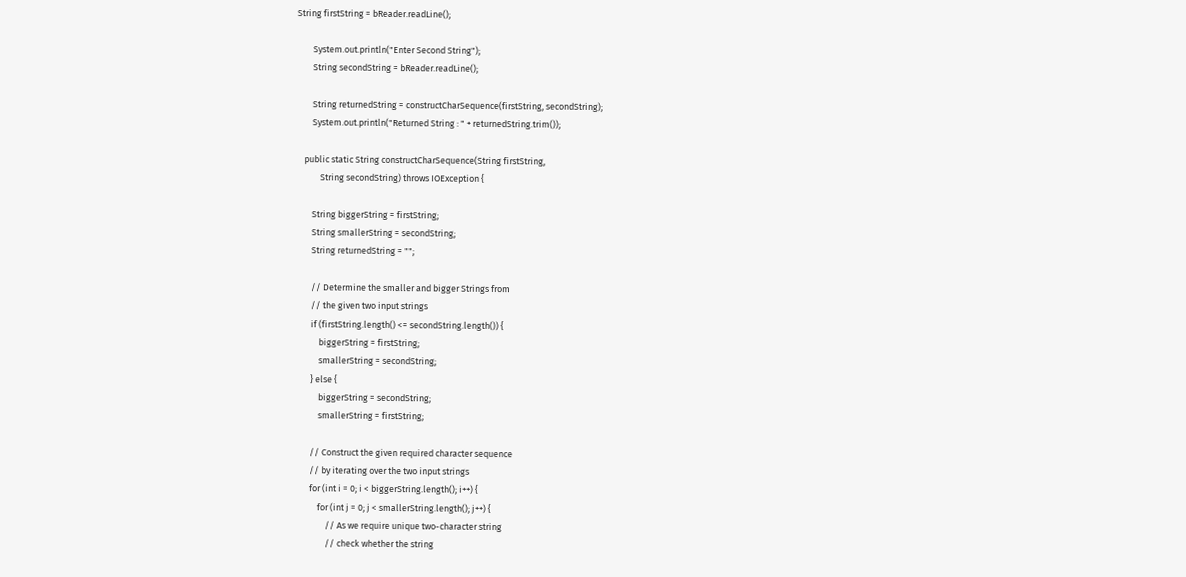String firstString = bReader.readLine();

        System.out.println("Enter Second String");
        String secondString = bReader.readLine();

        String returnedString = constructCharSequence(firstString, secondString);
        System.out.println("Returned String : " + returnedString.trim());

    public static String constructCharSequence(String firstString,
            String secondString) throws IOException {

        String biggerString = firstString;
        String smallerString = secondString;
        String returnedString = "";

        // Determine the smaller and bigger Strings from
        // the given two input strings
        if (firstString.length() <= secondString.length()) {
            biggerString = firstString;
            smallerString = secondString;
        } else {
            biggerString = secondString;
            smallerString = firstString;

        // Construct the given required character sequence
        // by iterating over the two input strings
        for (int i = 0; i < biggerString.length(); i++) {
            for (int j = 0; j < smallerString.length(); j++) {
                // As we require unique two-character string
                // check whether the string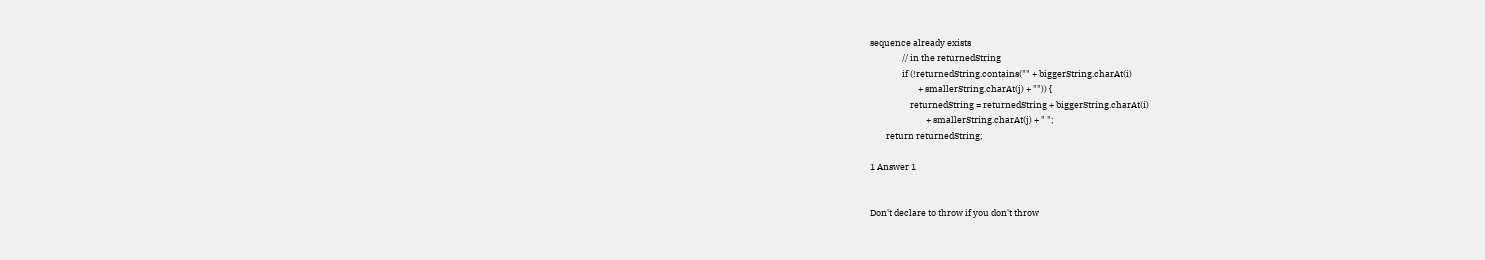sequence already exists
                // in the returnedString
                if (!returnedString.contains("" + biggerString.charAt(i)
                        + smallerString.charAt(j) + "")) {
                    returnedString = returnedString + biggerString.charAt(i)
                            + smallerString.charAt(j) + " ";
        return returnedString;

1 Answer 1


Don't declare to throw if you don't throw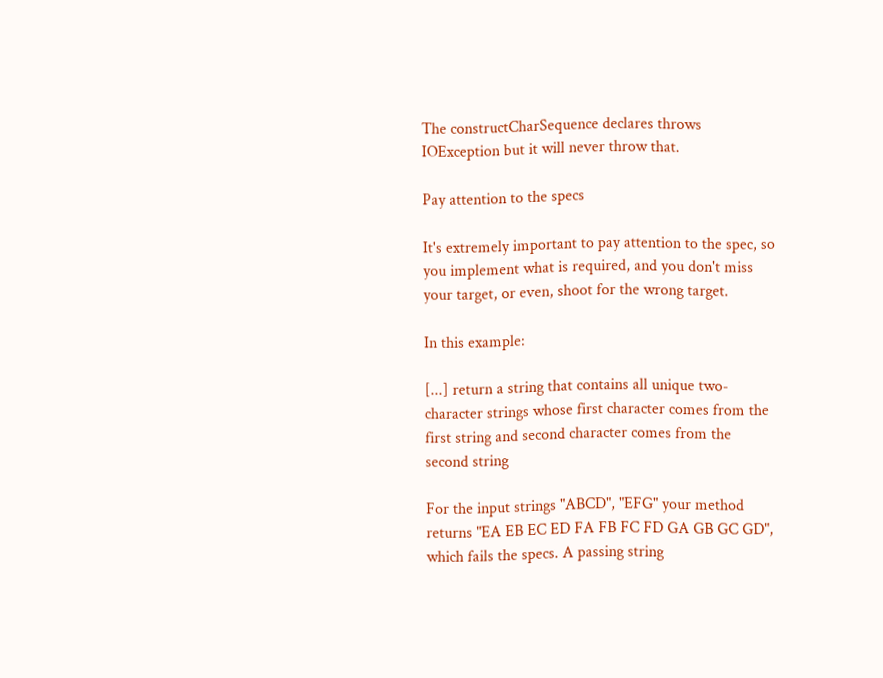The constructCharSequence declares throws IOException but it will never throw that.

Pay attention to the specs

It's extremely important to pay attention to the spec, so you implement what is required, and you don't miss your target, or even, shoot for the wrong target.

In this example:

[...] return a string that contains all unique two-character strings whose first character comes from the first string and second character comes from the second string

For the input strings "ABCD", "EFG" your method returns "EA EB EC ED FA FB FC FD GA GB GC GD", which fails the specs. A passing string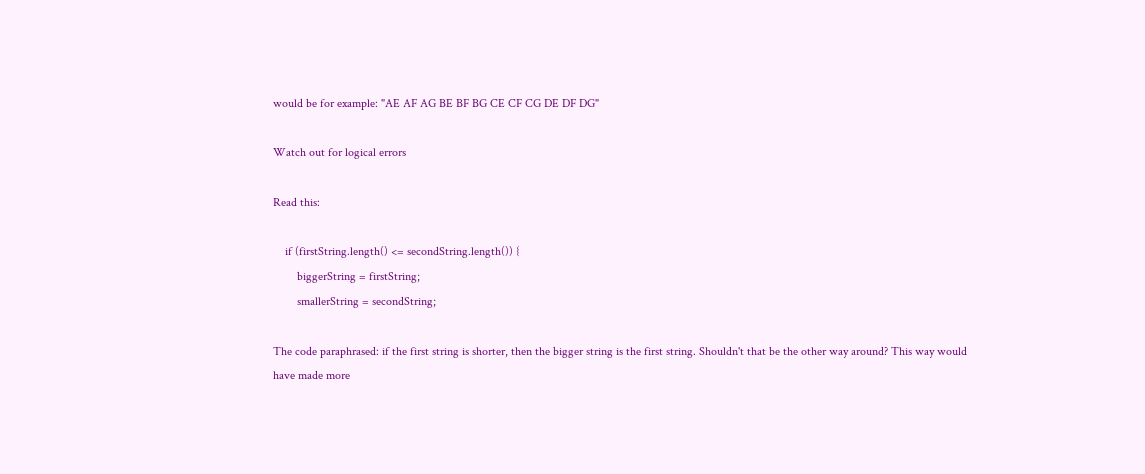would be for example: "AE AF AG BE BF BG CE CF CG DE DF DG"

Watch out for logical errors

Read this:

    if (firstString.length() <= secondString.length()) {
        biggerString = firstString;
        smallerString = secondString;

The code paraphrased: if the first string is shorter, then the bigger string is the first string. Shouldn't that be the other way around? This way would have made more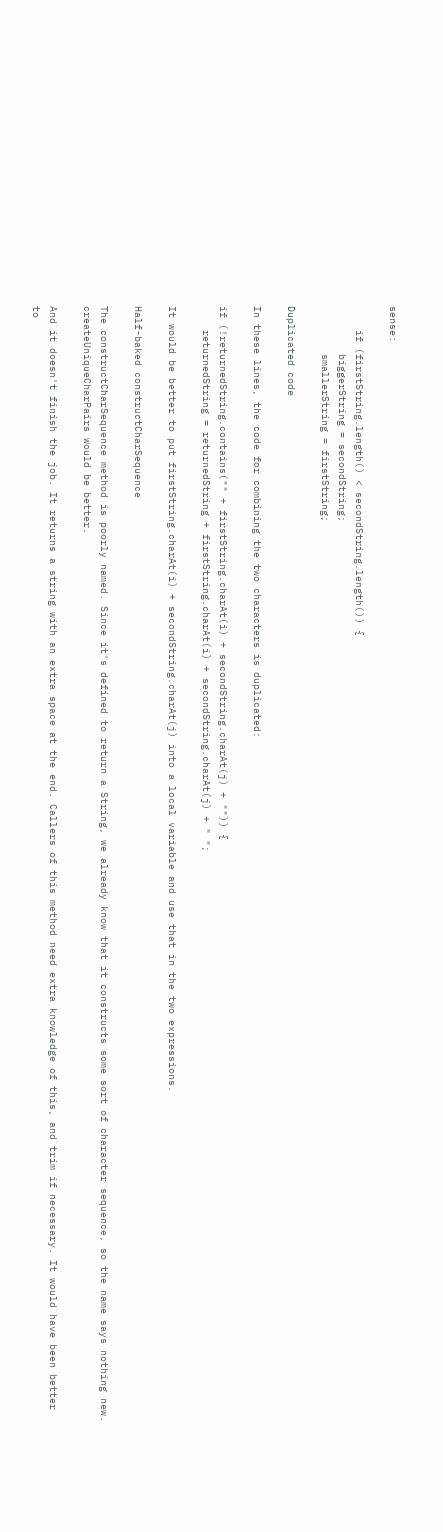sense:

    if (firstString.length() < secondString.length()) {
        biggerString = secondString;
        smallerString = firstString;

Duplicated code

In these lines, the code for combining the two characters is duplicated:

if (!returnedString.contains("" + firstString.charAt(i) + secondString.charAt(j) + "")) {
    returnedString = returnedString + firstString.charAt(i) + secondString.charAt(j) + " ";

It would be better to put firstString.charAt(i) + secondString.charAt(j) into a local variable and use that in the two expressions.

Half-baked constructCharSequence

The constructCharSequence method is poorly named. Since it's defined to return a String, we already know that it constructs some sort of character sequence, so the name says nothing new. createUniqueCharPairs would be better.

And it doesn't finish the job. It returns a string with an extra space at the end. Callers of this method need extra knowledge of this, and trim if necessary. It would have been better to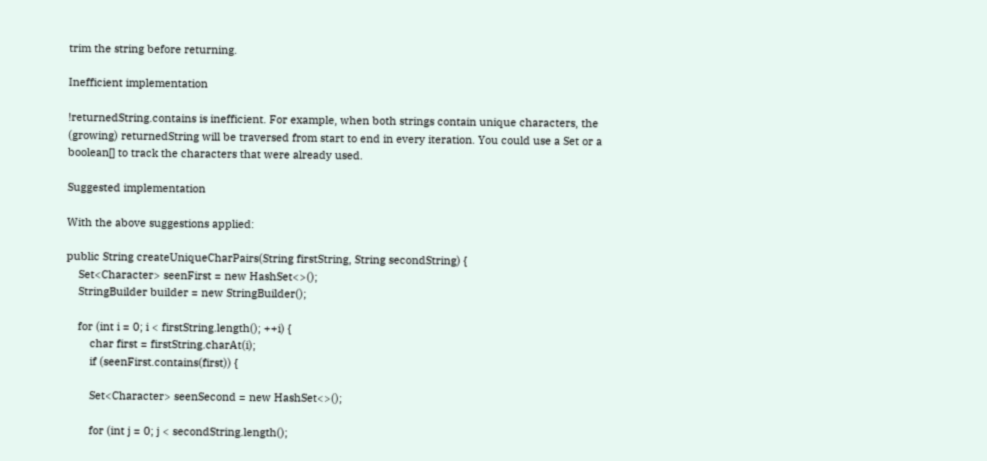trim the string before returning.

Inefficient implementation

!returnedString.contains is inefficient. For example, when both strings contain unique characters, the (growing) returnedString will be traversed from start to end in every iteration. You could use a Set or a boolean[] to track the characters that were already used.

Suggested implementation

With the above suggestions applied:

public String createUniqueCharPairs(String firstString, String secondString) {
    Set<Character> seenFirst = new HashSet<>();
    StringBuilder builder = new StringBuilder();

    for (int i = 0; i < firstString.length(); ++i) {
        char first = firstString.charAt(i);
        if (seenFirst.contains(first)) {

        Set<Character> seenSecond = new HashSet<>();

        for (int j = 0; j < secondString.length();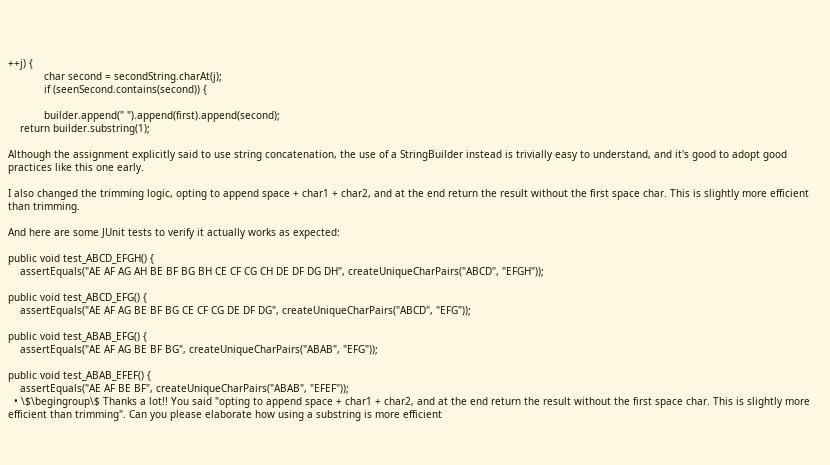++j) {
            char second = secondString.charAt(j);
            if (seenSecond.contains(second)) {

            builder.append(" ").append(first).append(second);
    return builder.substring(1);

Although the assignment explicitly said to use string concatenation, the use of a StringBuilder instead is trivially easy to understand, and it's good to adopt good practices like this one early.

I also changed the trimming logic, opting to append space + char1 + char2, and at the end return the result without the first space char. This is slightly more efficient than trimming.

And here are some JUnit tests to verify it actually works as expected:

public void test_ABCD_EFGH() {
    assertEquals("AE AF AG AH BE BF BG BH CE CF CG CH DE DF DG DH", createUniqueCharPairs("ABCD", "EFGH"));

public void test_ABCD_EFG() {
    assertEquals("AE AF AG BE BF BG CE CF CG DE DF DG", createUniqueCharPairs("ABCD", "EFG"));

public void test_ABAB_EFG() {
    assertEquals("AE AF AG BE BF BG", createUniqueCharPairs("ABAB", "EFG"));

public void test_ABAB_EFEF() {
    assertEquals("AE AF BE BF", createUniqueCharPairs("ABAB", "EFEF"));
  • \$\begingroup\$ Thanks a lot!! You said "opting to append space + char1 + char2, and at the end return the result without the first space char. This is slightly more efficient than trimming". Can you please elaborate how using a substring is more efficient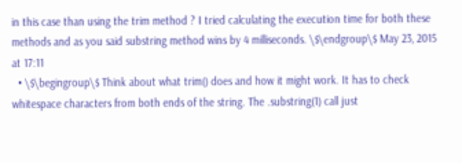in this case than using the trim method ? I tried calculating the execution time for both these methods and as you said substring method wins by 4 milliseconds. \$\endgroup\$ May 23, 2015 at 17:11
  • \$\begingroup\$ Think about what trim() does and how it might work. It has to check whitespace characters from both ends of the string. The .substring(1) call just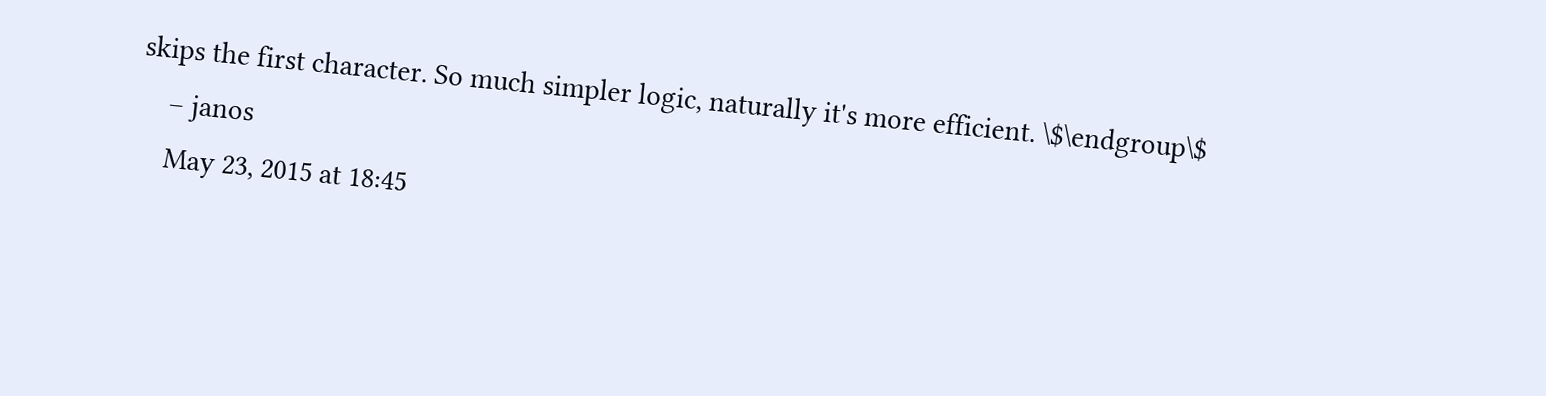skips the first character. So much simpler logic, naturally it's more efficient. \$\endgroup\$
    – janos
    May 23, 2015 at 18:45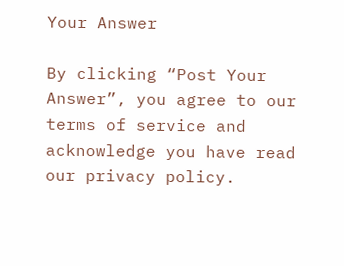Your Answer

By clicking “Post Your Answer”, you agree to our terms of service and acknowledge you have read our privacy policy.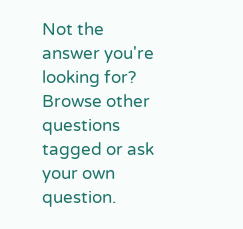Not the answer you're looking for? Browse other questions tagged or ask your own question.